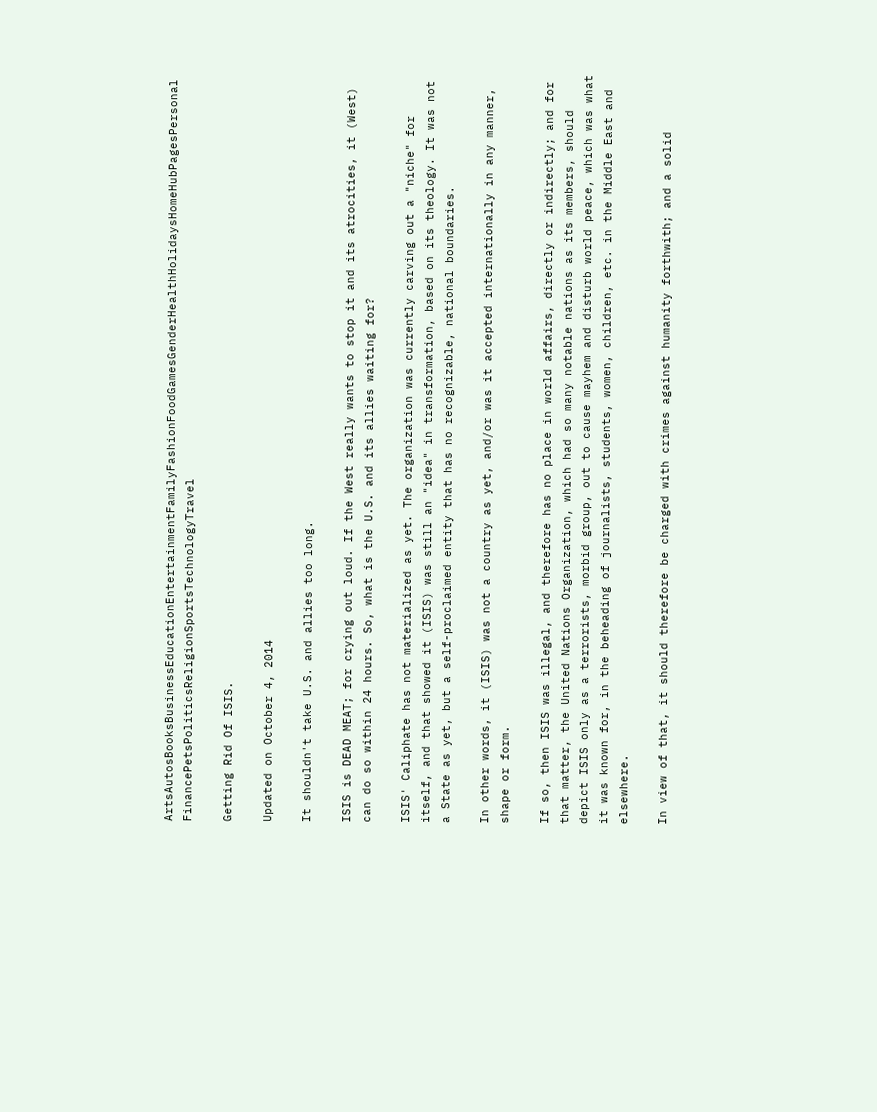ArtsAutosBooksBusinessEducationEntertainmentFamilyFashionFoodGamesGenderHealthHolidaysHomeHubPagesPersonal FinancePetsPoliticsReligionSportsTechnologyTravel

Getting Rid Of ISIS.

Updated on October 4, 2014

It shouldn't take U.S. and allies too long.

ISIS is DEAD MEAT; for crying out loud. If the West really wants to stop it and its atrocities, it (West) can do so within 24 hours. So, what is the U.S. and its allies waiting for?

ISIS' Caliphate has not materialized as yet. The organization was currently carving out a "niche" for itself, and that showed it (ISIS) was still an "idea" in transformation, based on its theology. It was not a State as yet, but a self-proclaimed entity that has no recognizable, national boundaries.

In other words, it (ISIS) was not a country as yet, and/or was it accepted internationally in any manner, shape or form.

If so, then ISIS was illegal, and therefore has no place in world affairs, directly or indirectly; and for that matter, the United Nations Organization, which had so many notable nations as its members, should depict ISIS only as a terrorists, morbid group, out to cause mayhem and disturb world peace, which was what it was known for, in the beheading of journalists, students, women, children, etc. in the Middle East and elsewhere.

In view of that, it should therefore be charged with crimes against humanity forthwith; and a solid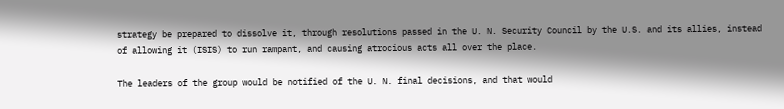strategy be prepared to dissolve it, through resolutions passed in the U. N. Security Council by the U.S. and its allies, instead of allowing it (ISIS) to run rampant, and causing atrocious acts all over the place.

The leaders of the group would be notified of the U. N. final decisions, and that would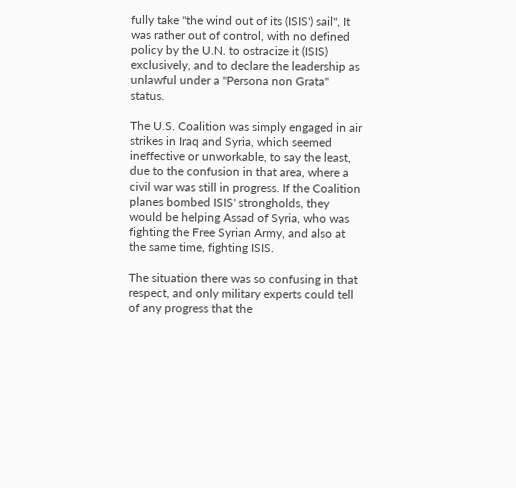fully take "the wind out of its (ISIS') sail", It was rather out of control, with no defined policy by the U.N. to ostracize it (ISIS) exclusively, and to declare the leadership as unlawful under a "Persona non Grata" status.

The U.S. Coalition was simply engaged in air strikes in Iraq and Syria, which seemed ineffective or unworkable, to say the least, due to the confusion in that area, where a civil war was still in progress. If the Coalition planes bombed ISIS' strongholds, they would be helping Assad of Syria, who was fighting the Free Syrian Army, and also at the same time, fighting ISIS.

The situation there was so confusing in that respect, and only military experts could tell of any progress that the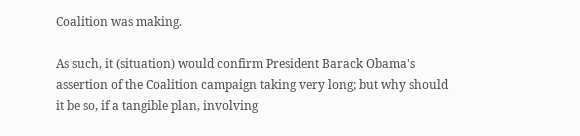Coalition was making.

As such, it (situation) would confirm President Barack Obama's assertion of the Coalition campaign taking very long; but why should it be so, if a tangible plan, involving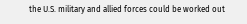the U.S. military and allied forces could be worked out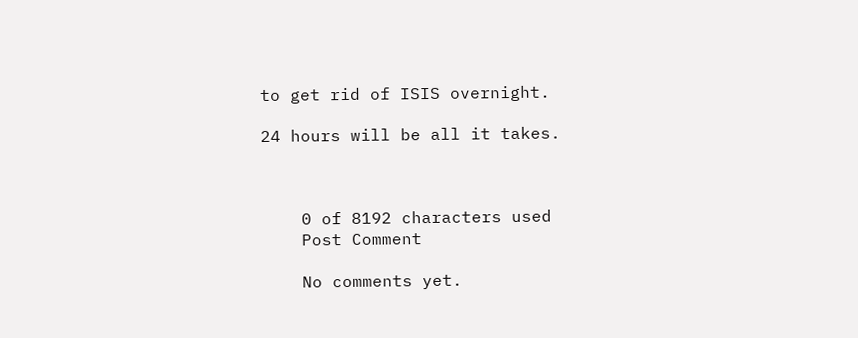to get rid of ISIS overnight.

24 hours will be all it takes.



    0 of 8192 characters used
    Post Comment

    No comments yet.